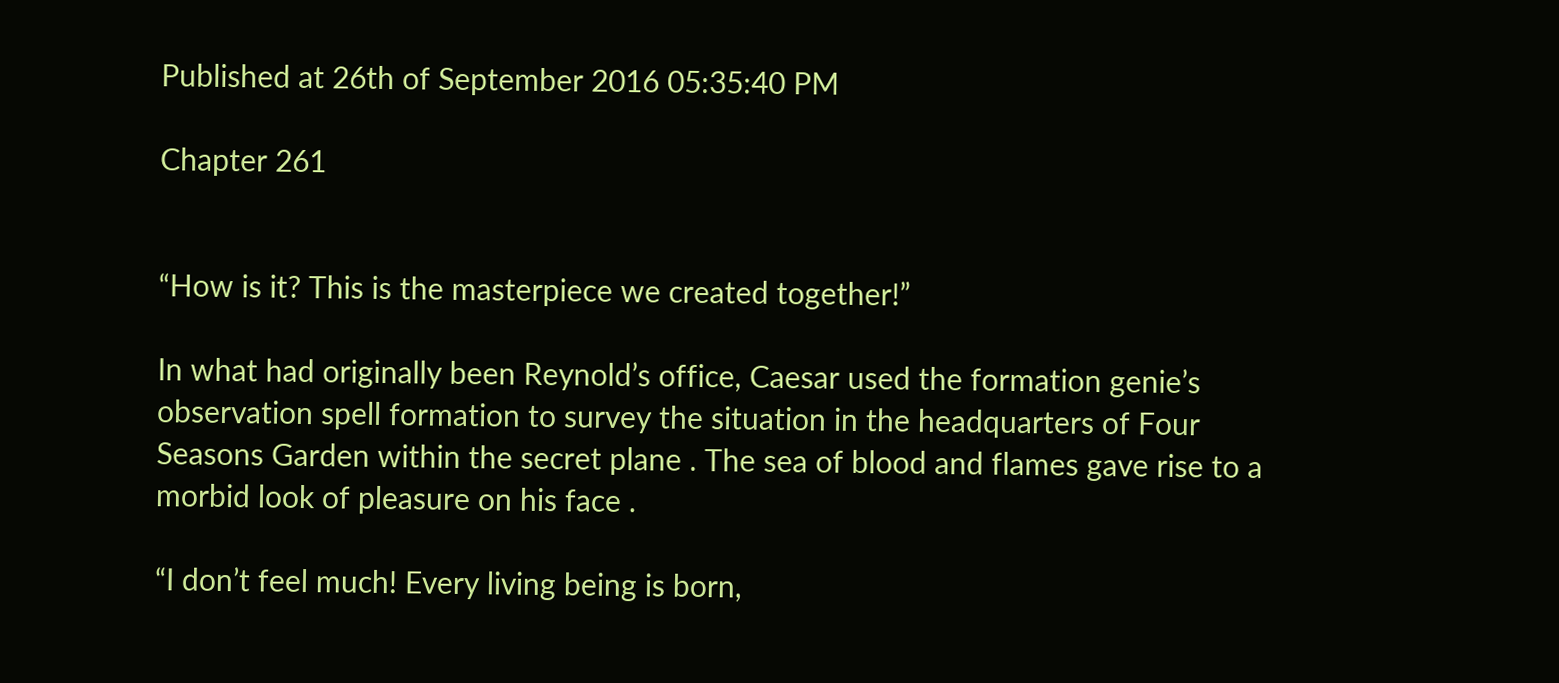Published at 26th of September 2016 05:35:40 PM

Chapter 261


“How is it? This is the masterpiece we created together!”

In what had originally been Reynold’s office, Caesar used the formation genie’s observation spell formation to survey the situation in the headquarters of Four Seasons Garden within the secret plane . The sea of blood and flames gave rise to a morbid look of pleasure on his face .

“I don’t feel much! Every living being is born,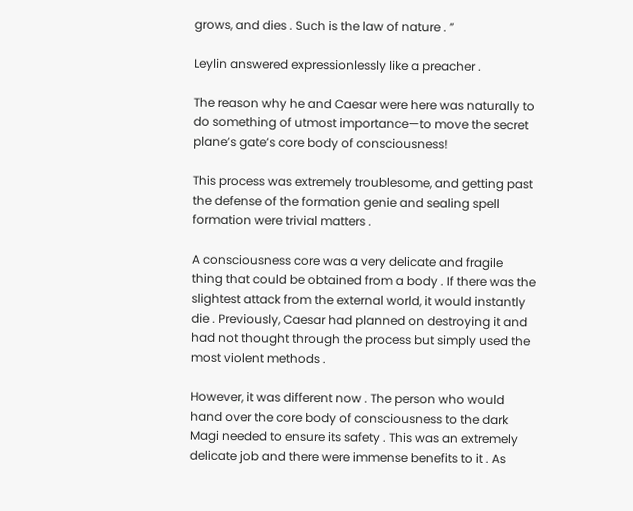grows, and dies . Such is the law of nature . ”

Leylin answered expressionlessly like a preacher .

The reason why he and Caesar were here was naturally to do something of utmost importance—to move the secret plane’s gate’s core body of consciousness!

This process was extremely troublesome, and getting past the defense of the formation genie and sealing spell formation were trivial matters .

A consciousness core was a very delicate and fragile thing that could be obtained from a body . If there was the slightest attack from the external world, it would instantly die . Previously, Caesar had planned on destroying it and had not thought through the process but simply used the most violent methods .

However, it was different now . The person who would hand over the core body of consciousness to the dark Magi needed to ensure its safety . This was an extremely delicate job and there were immense benefits to it . As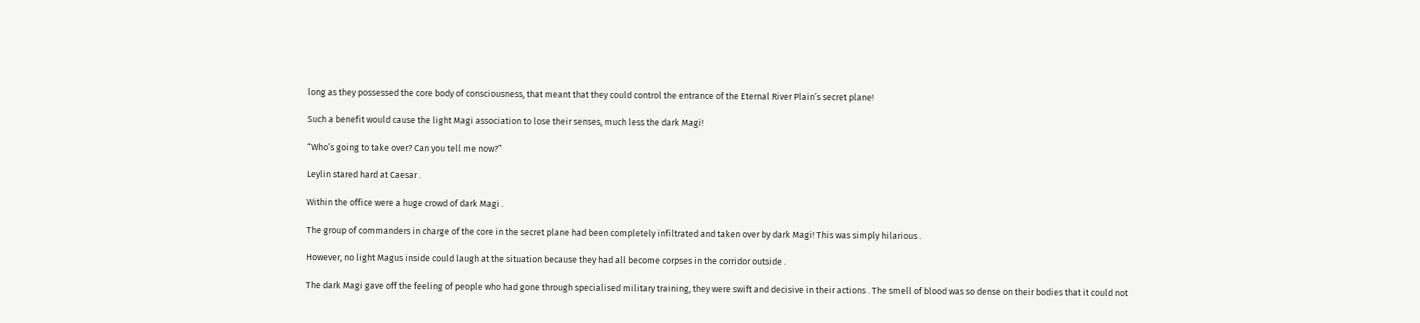long as they possessed the core body of consciousness, that meant that they could control the entrance of the Eternal River Plain’s secret plane!

Such a benefit would cause the light Magi association to lose their senses, much less the dark Magi!

“Who’s going to take over? Can you tell me now?”

Leylin stared hard at Caesar .

Within the office were a huge crowd of dark Magi .

The group of commanders in charge of the core in the secret plane had been completely infiltrated and taken over by dark Magi! This was simply hilarious .

However, no light Magus inside could laugh at the situation because they had all become corpses in the corridor outside .

The dark Magi gave off the feeling of people who had gone through specialised military training, they were swift and decisive in their actions . The smell of blood was so dense on their bodies that it could not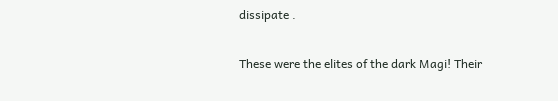dissipate .

These were the elites of the dark Magi! Their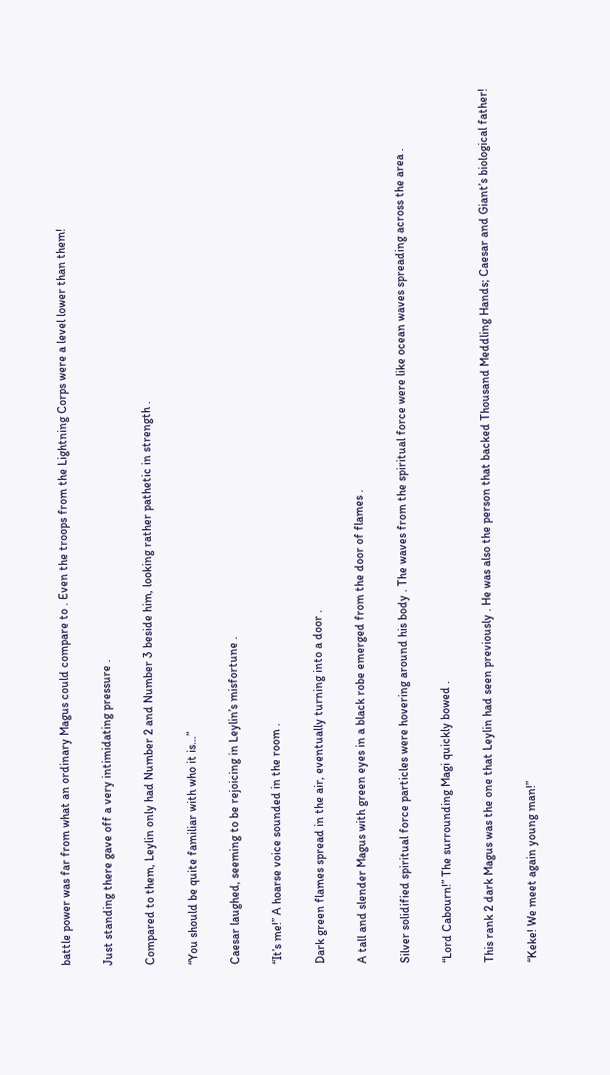battle power was far from what an ordinary Magus could compare to . Even the troops from the Lightning Corps were a level lower than them!

Just standing there gave off a very intimidating pressure .

Compared to them, Leylin only had Number 2 and Number 3 beside him, looking rather pathetic in strength .

“You should be quite familiar with who it is…”

Caesar laughed, seeming to be rejoicing in Leylin’s misfortune .

“It’s me!” A hoarse voice sounded in the room .

Dark green flames spread in the air, eventually turning into a door .

A tall and slender Magus with green eyes in a black robe emerged from the door of flames .

Silver solidified spiritual force particles were hovering around his body . The waves from the spiritual force were like ocean waves spreading across the area .

“Lord Cabourn!” The surrounding Magi quickly bowed .

This rank 2 dark Magus was the one that Leylin had seen previously . He was also the person that backed Thousand Meddling Hands; Caesar and Giant’s biological father!

“Keke! We meet again young man!”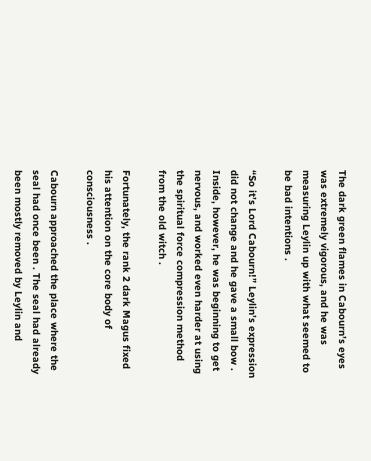The dark green flames in Cabourn’s eyes was extremely vigorous, and he was measuring Leylin up with what seemed to be bad intentions .

“So it’s Lord Cabourn!” Leylin’s expression did not change and he gave a small bow . Inside, however, he was beginning to get nervous, and worked even harder at using the spiritual force compression method from the old witch .

Fortunately, the rank 2 dark Magus fixed his attention on the core body of consciousness .

Cabourn approached the place where the seal had once been . The seal had already been mostly removed by Leylin and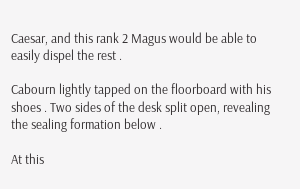Caesar, and this rank 2 Magus would be able to easily dispel the rest .

Cabourn lightly tapped on the floorboard with his shoes . Two sides of the desk split open, revealing the sealing formation below .

At this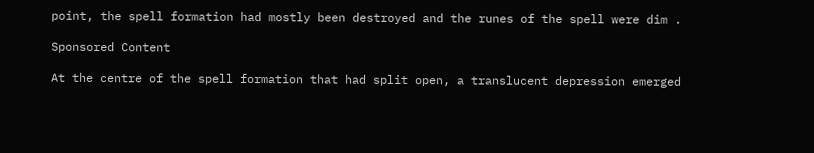point, the spell formation had mostly been destroyed and the runes of the spell were dim .

Sponsored Content

At the centre of the spell formation that had split open, a translucent depression emerged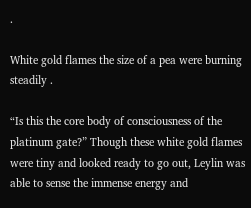.

White gold flames the size of a pea were burning steadily .

“Is this the core body of consciousness of the platinum gate?” Though these white gold flames were tiny and looked ready to go out, Leylin was able to sense the immense energy and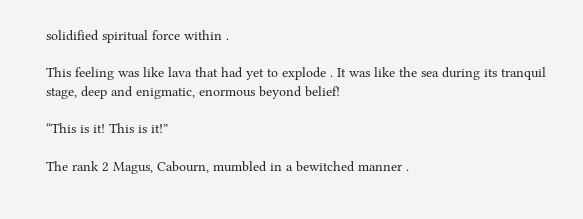solidified spiritual force within .

This feeling was like lava that had yet to explode . It was like the sea during its tranquil stage, deep and enigmatic, enormous beyond belief!

“This is it! This is it!”

The rank 2 Magus, Cabourn, mumbled in a bewitched manner .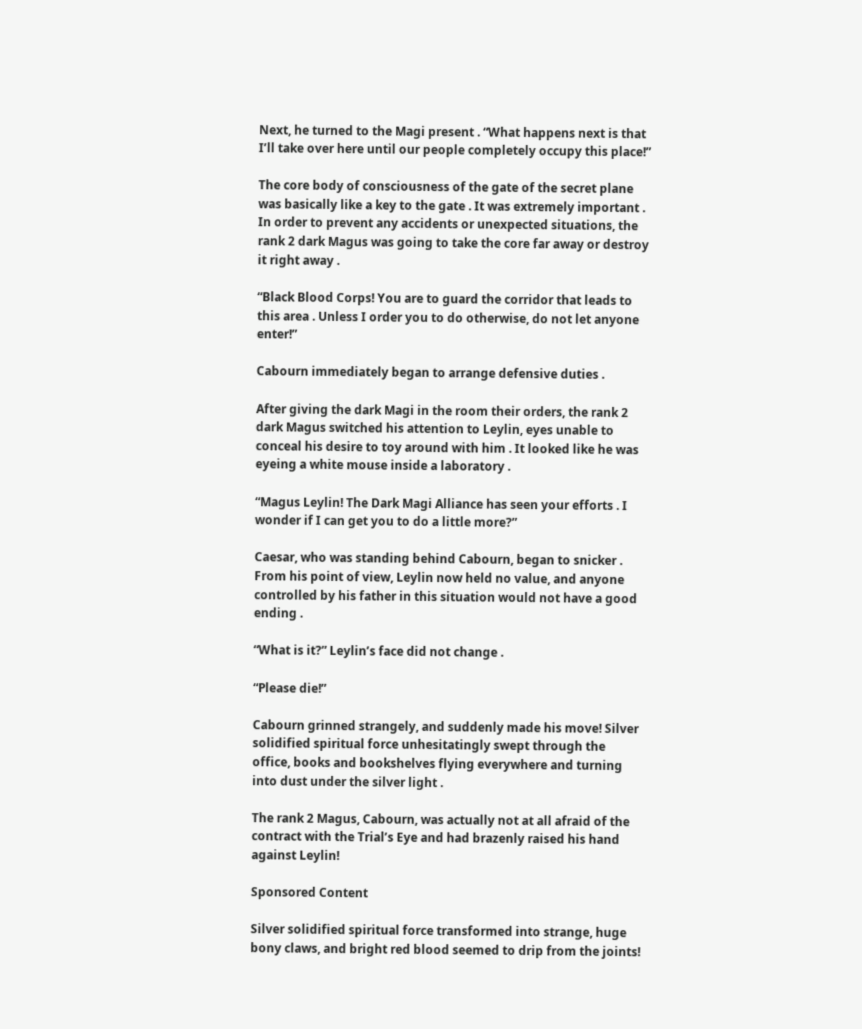Next, he turned to the Magi present . “What happens next is that I’ll take over here until our people completely occupy this place!”

The core body of consciousness of the gate of the secret plane was basically like a key to the gate . It was extremely important . In order to prevent any accidents or unexpected situations, the rank 2 dark Magus was going to take the core far away or destroy it right away .

“Black Blood Corps! You are to guard the corridor that leads to this area . Unless I order you to do otherwise, do not let anyone enter!”

Cabourn immediately began to arrange defensive duties .

After giving the dark Magi in the room their orders, the rank 2 dark Magus switched his attention to Leylin, eyes unable to conceal his desire to toy around with him . It looked like he was eyeing a white mouse inside a laboratory .

“Magus Leylin! The Dark Magi Alliance has seen your efforts . I wonder if I can get you to do a little more?”

Caesar, who was standing behind Cabourn, began to snicker . From his point of view, Leylin now held no value, and anyone controlled by his father in this situation would not have a good ending .

“What is it?” Leylin’s face did not change .

“Please die!”

Cabourn grinned strangely, and suddenly made his move! Silver solidified spiritual force unhesitatingly swept through the office, books and bookshelves flying everywhere and turning into dust under the silver light .

The rank 2 Magus, Cabourn, was actually not at all afraid of the contract with the Trial’s Eye and had brazenly raised his hand against Leylin!

Sponsored Content

Silver solidified spiritual force transformed into strange, huge bony claws, and bright red blood seemed to drip from the joints!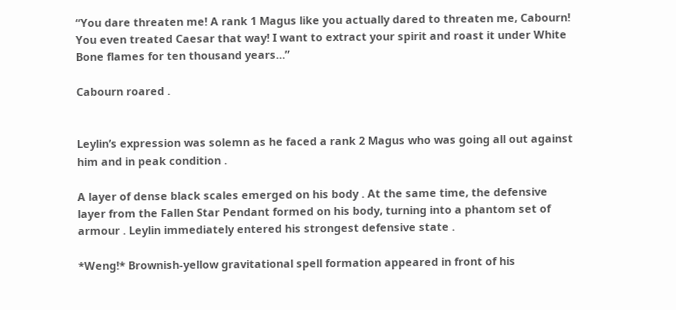“You dare threaten me! A rank 1 Magus like you actually dared to threaten me, Cabourn! You even treated Caesar that way! I want to extract your spirit and roast it under White Bone flames for ten thousand years…”

Cabourn roared .


Leylin’s expression was solemn as he faced a rank 2 Magus who was going all out against him and in peak condition .

A layer of dense black scales emerged on his body . At the same time, the defensive layer from the Fallen Star Pendant formed on his body, turning into a phantom set of armour . Leylin immediately entered his strongest defensive state .

*Weng!* Brownish-yellow gravitational spell formation appeared in front of his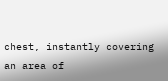chest, instantly covering an area of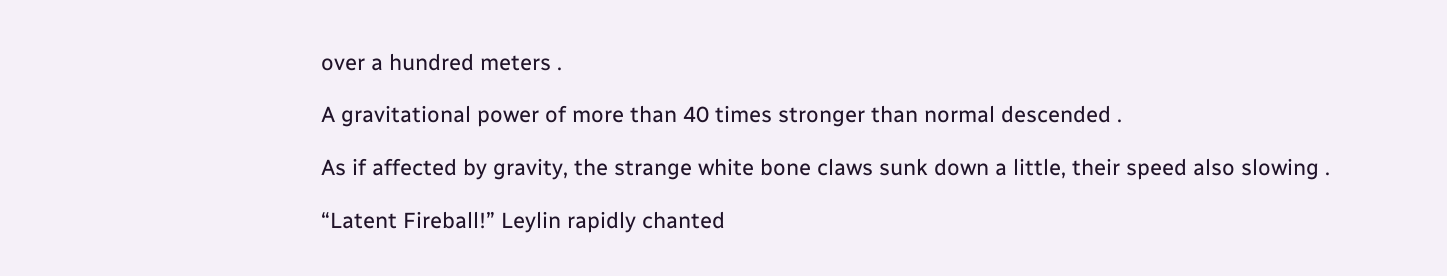over a hundred meters .

A gravitational power of more than 40 times stronger than normal descended .

As if affected by gravity, the strange white bone claws sunk down a little, their speed also slowing .

“Latent Fireball!” Leylin rapidly chanted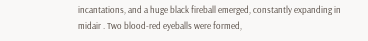incantations, and a huge black fireball emerged, constantly expanding in midair . Two blood-red eyeballs were formed,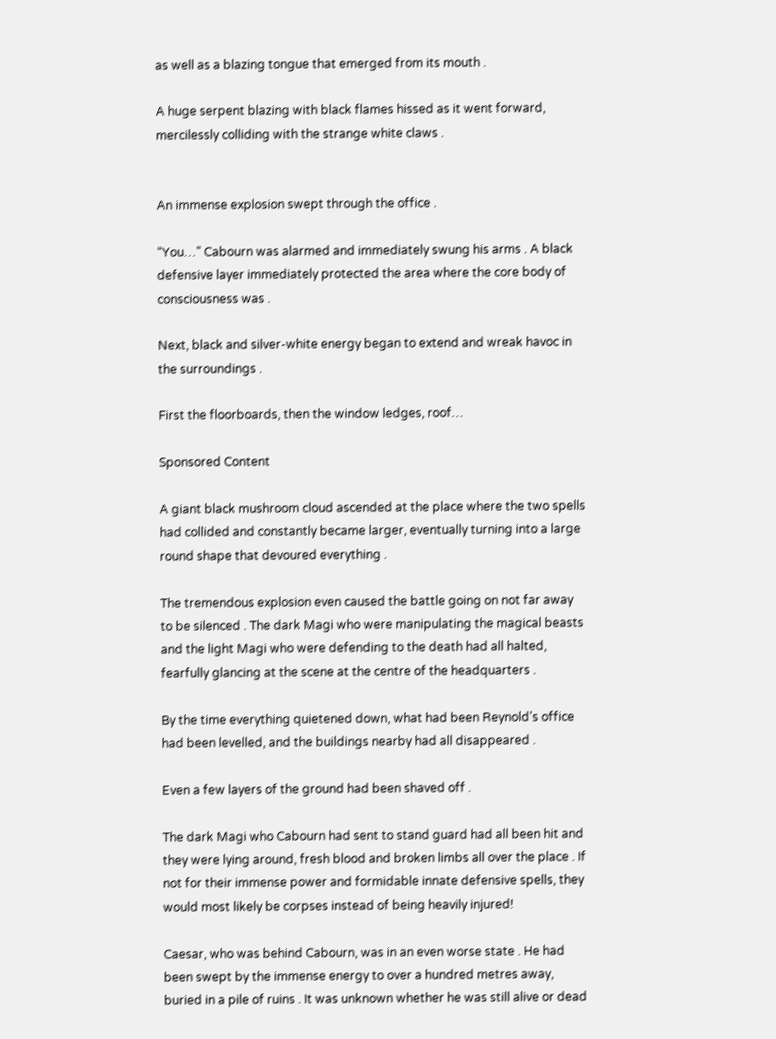as well as a blazing tongue that emerged from its mouth .

A huge serpent blazing with black flames hissed as it went forward, mercilessly colliding with the strange white claws .


An immense explosion swept through the office .

“You…” Cabourn was alarmed and immediately swung his arms . A black defensive layer immediately protected the area where the core body of consciousness was .

Next, black and silver-white energy began to extend and wreak havoc in the surroundings .

First the floorboards, then the window ledges, roof…

Sponsored Content

A giant black mushroom cloud ascended at the place where the two spells had collided and constantly became larger, eventually turning into a large round shape that devoured everything .

The tremendous explosion even caused the battle going on not far away to be silenced . The dark Magi who were manipulating the magical beasts and the light Magi who were defending to the death had all halted, fearfully glancing at the scene at the centre of the headquarters .

By the time everything quietened down, what had been Reynold’s office had been levelled, and the buildings nearby had all disappeared .

Even a few layers of the ground had been shaved off .

The dark Magi who Cabourn had sent to stand guard had all been hit and they were lying around, fresh blood and broken limbs all over the place . If not for their immense power and formidable innate defensive spells, they would most likely be corpses instead of being heavily injured!

Caesar, who was behind Cabourn, was in an even worse state . He had been swept by the immense energy to over a hundred metres away, buried in a pile of ruins . It was unknown whether he was still alive or dead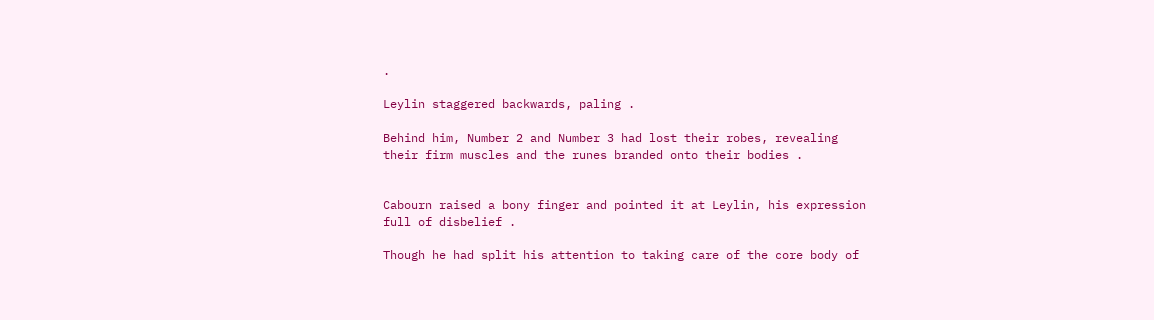.

Leylin staggered backwards, paling .

Behind him, Number 2 and Number 3 had lost their robes, revealing their firm muscles and the runes branded onto their bodies .


Cabourn raised a bony finger and pointed it at Leylin, his expression full of disbelief .

Though he had split his attention to taking care of the core body of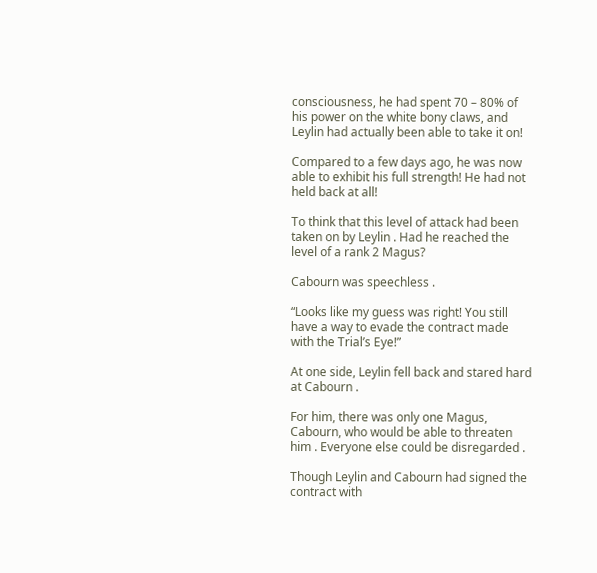consciousness, he had spent 70 – 80% of his power on the white bony claws, and Leylin had actually been able to take it on!

Compared to a few days ago, he was now able to exhibit his full strength! He had not held back at all!

To think that this level of attack had been taken on by Leylin . Had he reached the level of a rank 2 Magus?

Cabourn was speechless .

“Looks like my guess was right! You still have a way to evade the contract made with the Trial’s Eye!”

At one side, Leylin fell back and stared hard at Cabourn .

For him, there was only one Magus, Cabourn, who would be able to threaten him . Everyone else could be disregarded .

Though Leylin and Cabourn had signed the contract with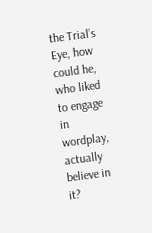the Trial’s Eye, how could he, who liked to engage in wordplay, actually believe in it?